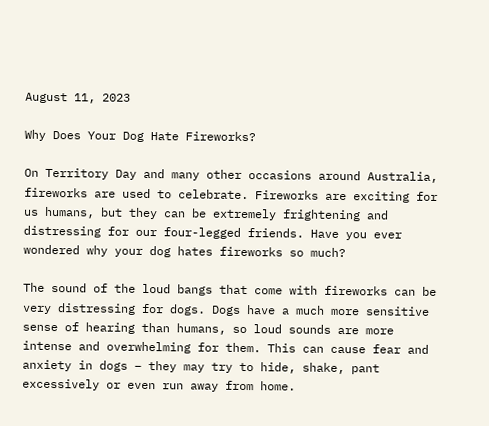August 11, 2023

Why Does Your Dog Hate Fireworks?

On Territory Day and many other occasions around Australia, fireworks are used to celebrate. Fireworks are exciting for us humans, but they can be extremely frightening and distressing for our four-legged friends. Have you ever wondered why your dog hates fireworks so much?

The sound of the loud bangs that come with fireworks can be very distressing for dogs. Dogs have a much more sensitive sense of hearing than humans, so loud sounds are more intense and overwhelming for them. This can cause fear and anxiety in dogs – they may try to hide, shake, pant excessively or even run away from home.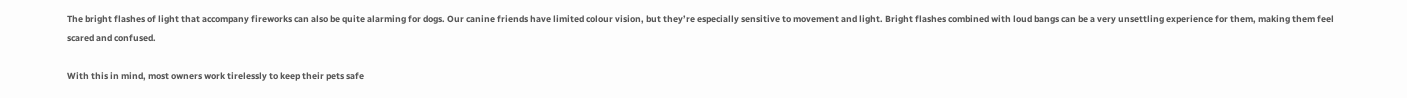The bright flashes of light that accompany fireworks can also be quite alarming for dogs. Our canine friends have limited colour vision, but they’re especially sensitive to movement and light. Bright flashes combined with loud bangs can be a very unsettling experience for them, making them feel scared and confused.

With this in mind, most owners work tirelessly to keep their pets safe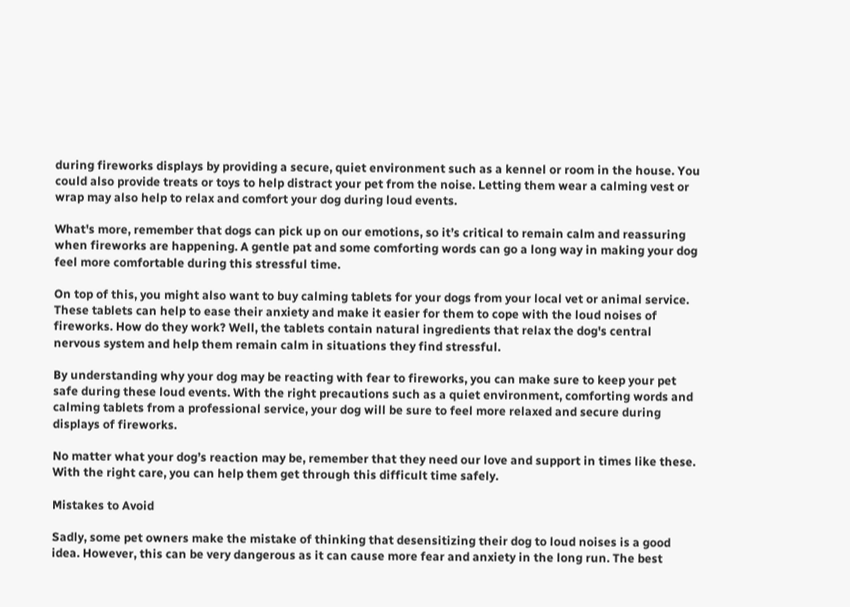during fireworks displays by providing a secure, quiet environment such as a kennel or room in the house. You could also provide treats or toys to help distract your pet from the noise. Letting them wear a calming vest or wrap may also help to relax and comfort your dog during loud events.

What's more, remember that dogs can pick up on our emotions, so it’s critical to remain calm and reassuring when fireworks are happening. A gentle pat and some comforting words can go a long way in making your dog feel more comfortable during this stressful time.

On top of this, you might also want to buy calming tablets for your dogs from your local vet or animal service. These tablets can help to ease their anxiety and make it easier for them to cope with the loud noises of fireworks. How do they work? Well, the tablets contain natural ingredients that relax the dog's central nervous system and help them remain calm in situations they find stressful.

By understanding why your dog may be reacting with fear to fireworks, you can make sure to keep your pet safe during these loud events. With the right precautions such as a quiet environment, comforting words and calming tablets from a professional service, your dog will be sure to feel more relaxed and secure during displays of fireworks.

No matter what your dog’s reaction may be, remember that they need our love and support in times like these. With the right care, you can help them get through this difficult time safely.

Mistakes to Avoid

Sadly, some pet owners make the mistake of thinking that desensitizing their dog to loud noises is a good idea. However, this can be very dangerous as it can cause more fear and anxiety in the long run. The best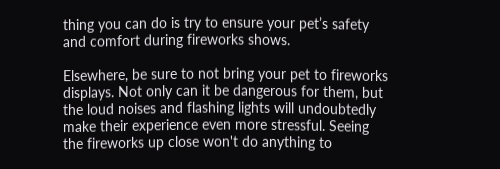thing you can do is try to ensure your pet’s safety and comfort during fireworks shows.

Elsewhere, be sure to not bring your pet to fireworks displays. Not only can it be dangerous for them, but the loud noises and flashing lights will undoubtedly make their experience even more stressful. Seeing the fireworks up close won't do anything to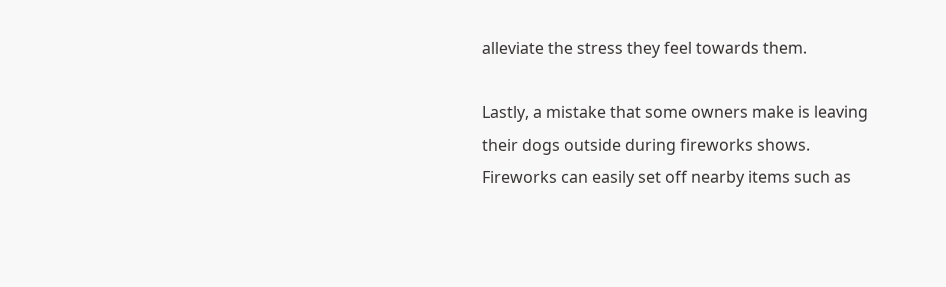alleviate the stress they feel towards them.

Lastly, a mistake that some owners make is leaving their dogs outside during fireworks shows. Fireworks can easily set off nearby items such as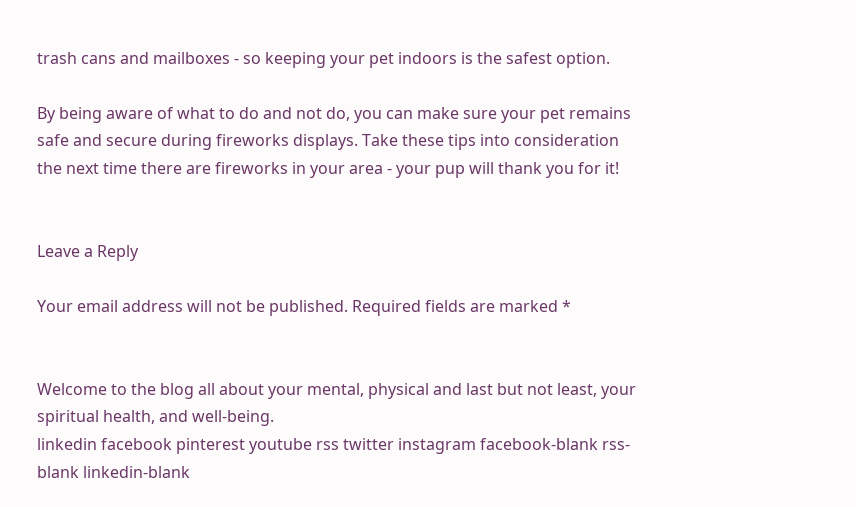trash cans and mailboxes - so keeping your pet indoors is the safest option.

By being aware of what to do and not do, you can make sure your pet remains safe and secure during fireworks displays. Take these tips into consideration the next time there are fireworks in your area - your pup will thank you for it!


Leave a Reply

Your email address will not be published. Required fields are marked *


Welcome to the blog all about your mental, physical and last but not least, your spiritual health, and well-being.
linkedin facebook pinterest youtube rss twitter instagram facebook-blank rss-blank linkedin-blank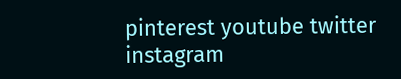pinterest youtube twitter instagram